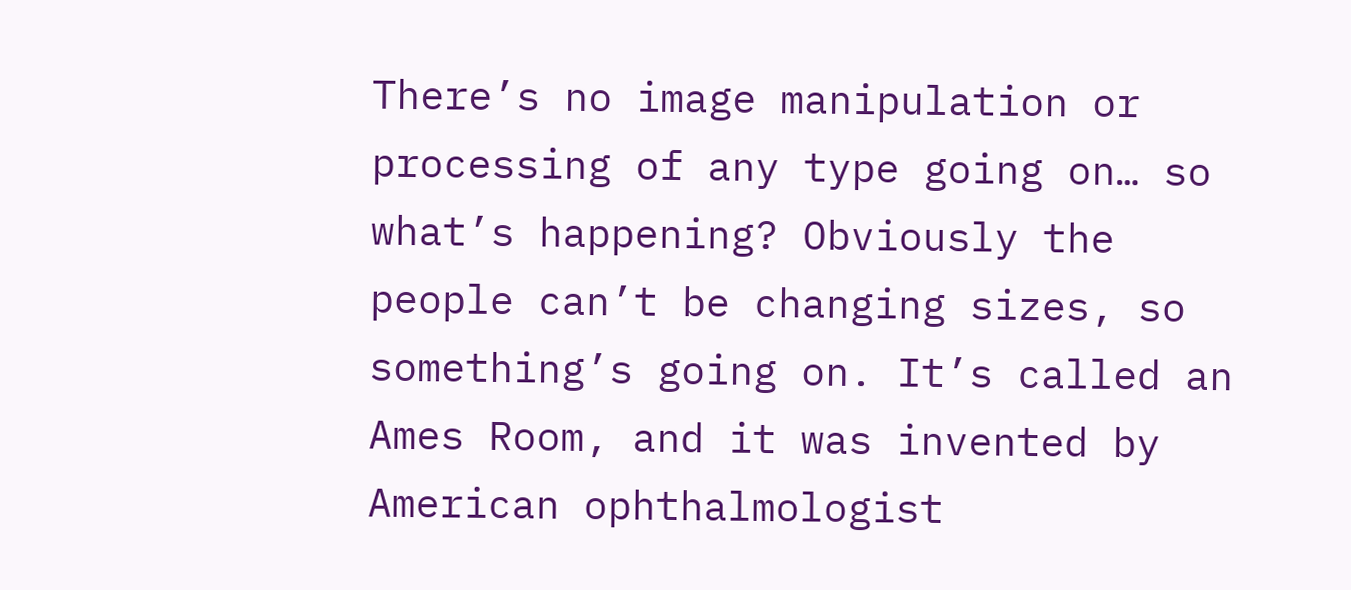There’s no image manipulation or processing of any type going on… so what’s happening? Obviously the people can’t be changing sizes, so something’s going on. It’s called an Ames Room, and it was invented by American ophthalmologist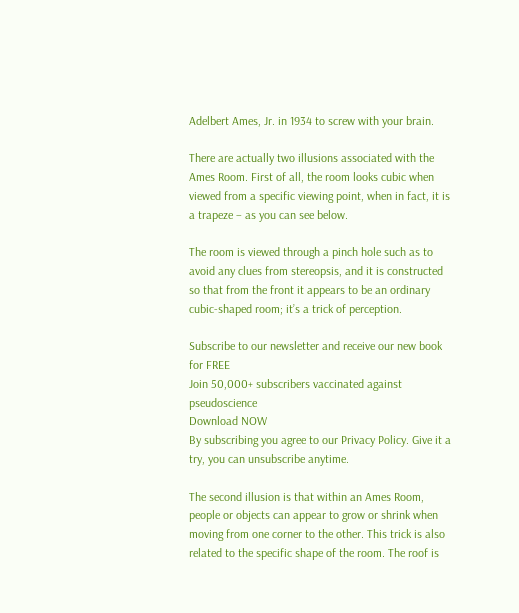Adelbert Ames, Jr. in 1934 to screw with your brain.

There are actually two illusions associated with the Ames Room. First of all, the room looks cubic when viewed from a specific viewing point, when in fact, it is a trapeze – as you can see below.

The room is viewed through a pinch hole such as to avoid any clues from stereopsis, and it is constructed so that from the front it appears to be an ordinary cubic-shaped room; it’s a trick of perception.

Subscribe to our newsletter and receive our new book for FREE
Join 50,000+ subscribers vaccinated against pseudoscience
Download NOW
By subscribing you agree to our Privacy Policy. Give it a try, you can unsubscribe anytime.

The second illusion is that within an Ames Room, people or objects can appear to grow or shrink when moving from one corner to the other. This trick is also related to the specific shape of the room. The roof is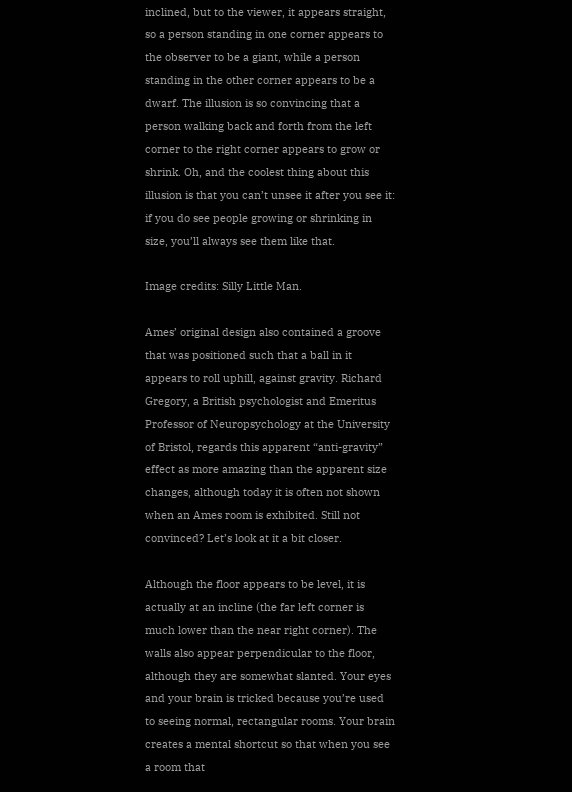inclined, but to the viewer, it appears straight, so a person standing in one corner appears to the observer to be a giant, while a person standing in the other corner appears to be a dwarf. The illusion is so convincing that a person walking back and forth from the left corner to the right corner appears to grow or shrink. Oh, and the coolest thing about this illusion is that you can’t unsee it after you see it: if you do see people growing or shrinking in size, you’ll always see them like that.

Image credits: Silly Little Man.

Ames’ original design also contained a groove that was positioned such that a ball in it appears to roll uphill, against gravity. Richard Gregory, a British psychologist and Emeritus Professor of Neuropsychology at the University of Bristol, regards this apparent “anti-gravity” effect as more amazing than the apparent size changes, although today it is often not shown when an Ames room is exhibited. Still not convinced? Let’s look at it a bit closer.

Although the floor appears to be level, it is actually at an incline (the far left corner is much lower than the near right corner). The walls also appear perpendicular to the floor, although they are somewhat slanted. Your eyes and your brain is tricked because you’re used to seeing normal, rectangular rooms. Your brain creates a mental shortcut so that when you see a room that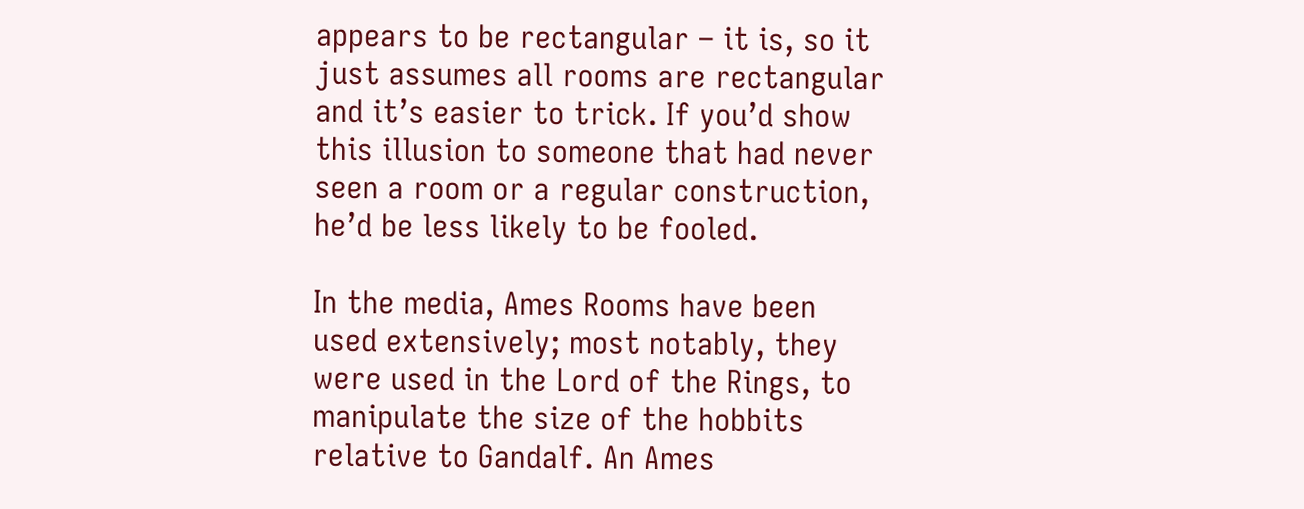appears to be rectangular – it is, so it just assumes all rooms are rectangular and it’s easier to trick. If you’d show this illusion to someone that had never seen a room or a regular construction, he’d be less likely to be fooled.

In the media, Ames Rooms have been used extensively; most notably, they were used in the Lord of the Rings, to manipulate the size of the hobbits relative to Gandalf. An Ames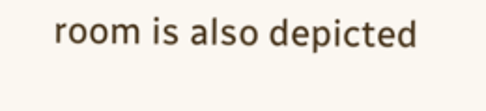room is also depicted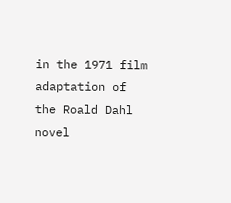in the 1971 film adaptation of the Roald Dahl novel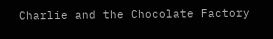Charlie and the Chocolate Factory